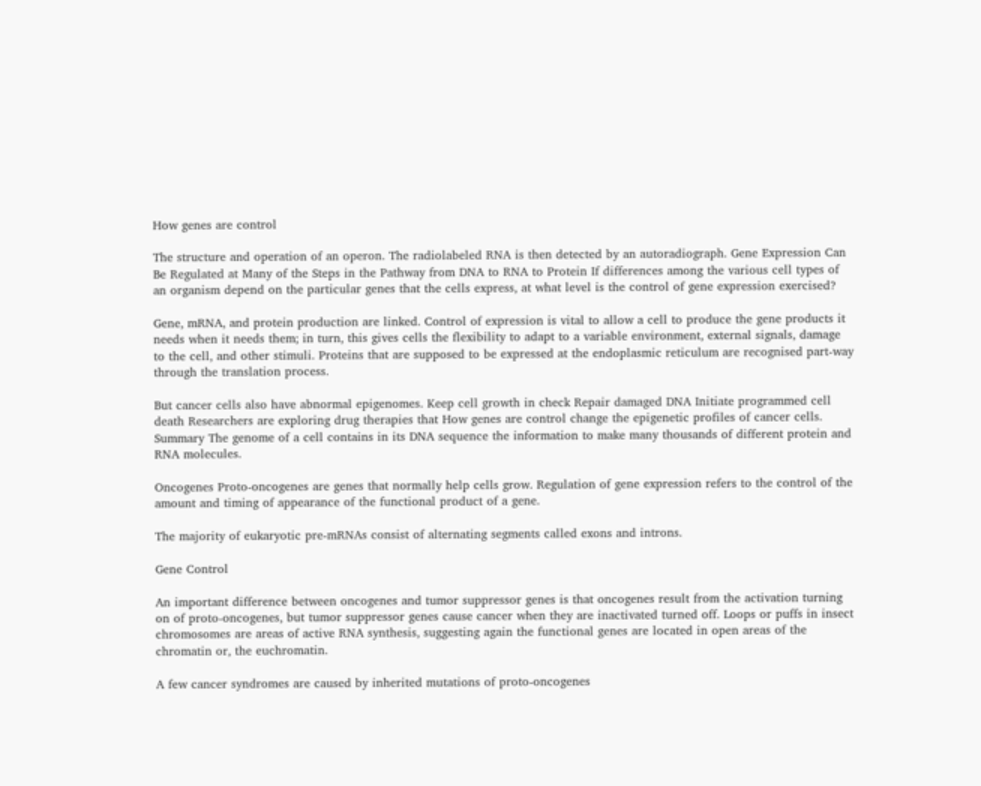How genes are control

The structure and operation of an operon. The radiolabeled RNA is then detected by an autoradiograph. Gene Expression Can Be Regulated at Many of the Steps in the Pathway from DNA to RNA to Protein If differences among the various cell types of an organism depend on the particular genes that the cells express, at what level is the control of gene expression exercised?

Gene, mRNA, and protein production are linked. Control of expression is vital to allow a cell to produce the gene products it needs when it needs them; in turn, this gives cells the flexibility to adapt to a variable environment, external signals, damage to the cell, and other stimuli. Proteins that are supposed to be expressed at the endoplasmic reticulum are recognised part-way through the translation process.

But cancer cells also have abnormal epigenomes. Keep cell growth in check Repair damaged DNA Initiate programmed cell death Researchers are exploring drug therapies that How genes are control change the epigenetic profiles of cancer cells. Summary The genome of a cell contains in its DNA sequence the information to make many thousands of different protein and RNA molecules.

Oncogenes Proto-oncogenes are genes that normally help cells grow. Regulation of gene expression refers to the control of the amount and timing of appearance of the functional product of a gene.

The majority of eukaryotic pre-mRNAs consist of alternating segments called exons and introns.

Gene Control

An important difference between oncogenes and tumor suppressor genes is that oncogenes result from the activation turning on of proto-oncogenes, but tumor suppressor genes cause cancer when they are inactivated turned off. Loops or puffs in insect chromosomes are areas of active RNA synthesis, suggesting again the functional genes are located in open areas of the chromatin or, the euchromatin.

A few cancer syndromes are caused by inherited mutations of proto-oncogenes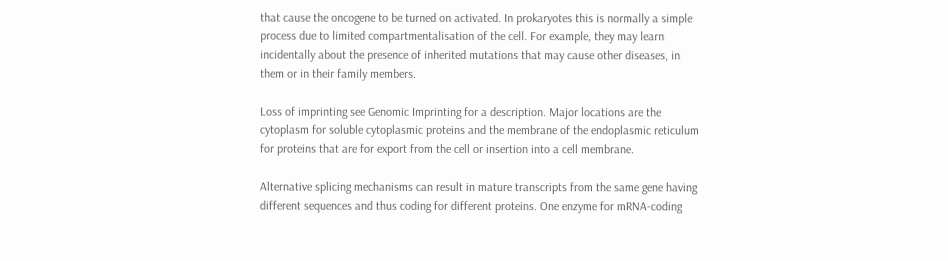that cause the oncogene to be turned on activated. In prokaryotes this is normally a simple process due to limited compartmentalisation of the cell. For example, they may learn incidentally about the presence of inherited mutations that may cause other diseases, in them or in their family members.

Loss of imprinting see Genomic Imprinting for a description. Major locations are the cytoplasm for soluble cytoplasmic proteins and the membrane of the endoplasmic reticulum for proteins that are for export from the cell or insertion into a cell membrane.

Alternative splicing mechanisms can result in mature transcripts from the same gene having different sequences and thus coding for different proteins. One enzyme for mRNA-coding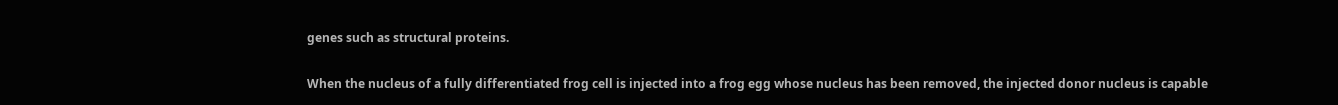genes such as structural proteins.

When the nucleus of a fully differentiated frog cell is injected into a frog egg whose nucleus has been removed, the injected donor nucleus is capable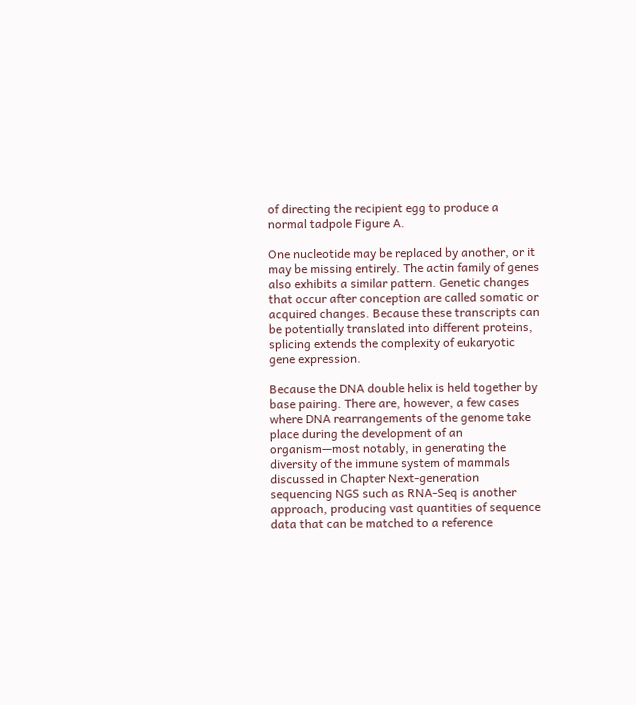of directing the recipient egg to produce a normal tadpole Figure A.

One nucleotide may be replaced by another, or it may be missing entirely. The actin family of genes also exhibits a similar pattern. Genetic changes that occur after conception are called somatic or acquired changes. Because these transcripts can be potentially translated into different proteins, splicing extends the complexity of eukaryotic gene expression.

Because the DNA double helix is held together by base pairing. There are, however, a few cases where DNA rearrangements of the genome take place during the development of an organism—most notably, in generating the diversity of the immune system of mammals discussed in Chapter Next-generation sequencing NGS such as RNA-Seq is another approach, producing vast quantities of sequence data that can be matched to a reference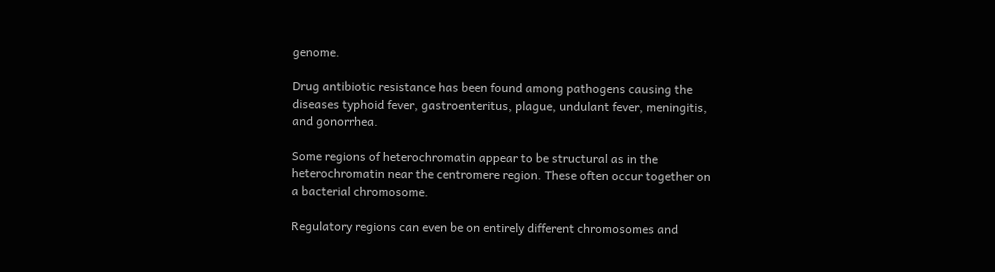genome.

Drug antibiotic resistance has been found among pathogens causing the diseases typhoid fever, gastroenteritus, plague, undulant fever, meningitis, and gonorrhea.

Some regions of heterochromatin appear to be structural as in the heterochromatin near the centromere region. These often occur together on a bacterial chromosome.

Regulatory regions can even be on entirely different chromosomes and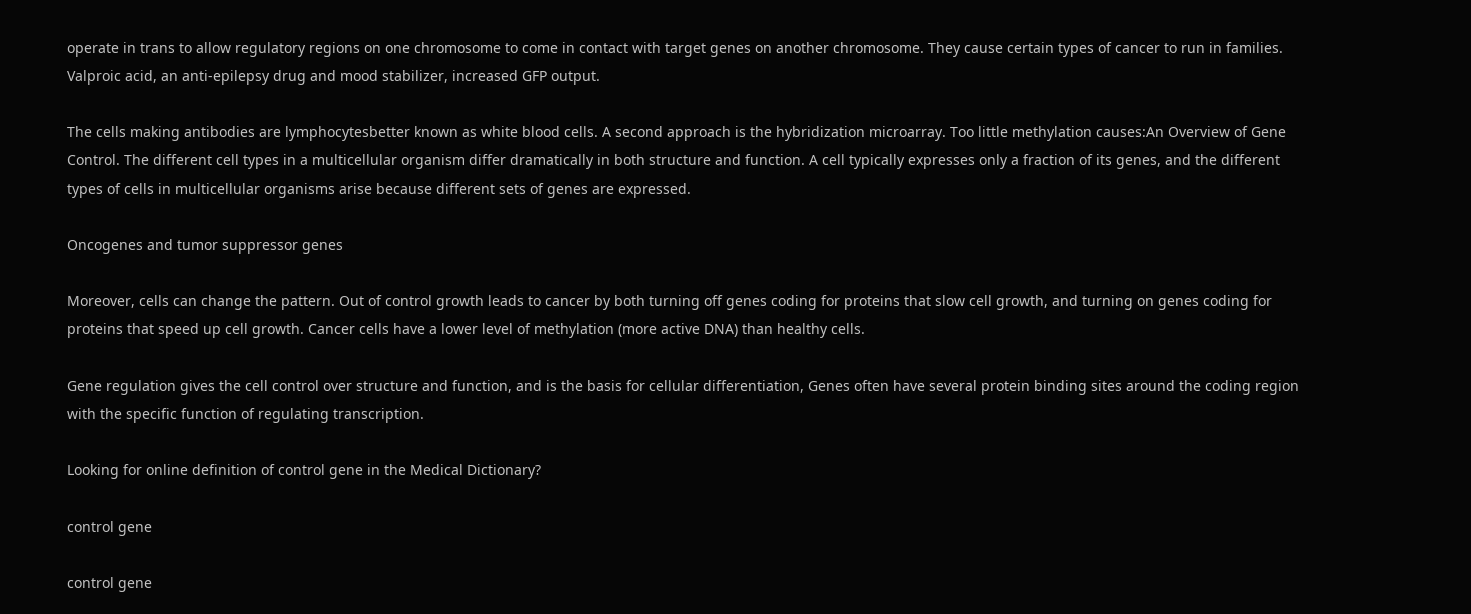operate in trans to allow regulatory regions on one chromosome to come in contact with target genes on another chromosome. They cause certain types of cancer to run in families. Valproic acid, an anti-epilepsy drug and mood stabilizer, increased GFP output.

The cells making antibodies are lymphocytesbetter known as white blood cells. A second approach is the hybridization microarray. Too little methylation causes:An Overview of Gene Control. The different cell types in a multicellular organism differ dramatically in both structure and function. A cell typically expresses only a fraction of its genes, and the different types of cells in multicellular organisms arise because different sets of genes are expressed.

Oncogenes and tumor suppressor genes

Moreover, cells can change the pattern. Out of control growth leads to cancer by both turning off genes coding for proteins that slow cell growth, and turning on genes coding for proteins that speed up cell growth. Cancer cells have a lower level of methylation (more active DNA) than healthy cells.

Gene regulation gives the cell control over structure and function, and is the basis for cellular differentiation, Genes often have several protein binding sites around the coding region with the specific function of regulating transcription.

Looking for online definition of control gene in the Medical Dictionary?

control gene

control gene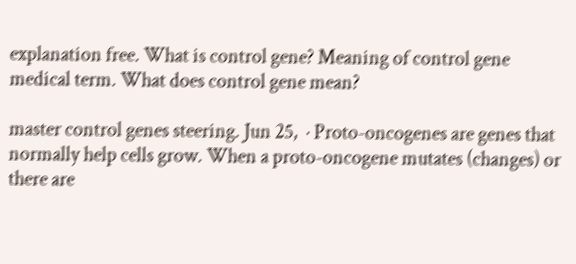explanation free. What is control gene? Meaning of control gene medical term. What does control gene mean?

master control genes steering. Jun 25,  · Proto-oncogenes are genes that normally help cells grow. When a proto-oncogene mutates (changes) or there are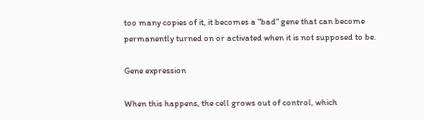too many copies of it, it becomes a "bad" gene that can become permanently turned on or activated when it is not supposed to be.

Gene expression

When this happens, the cell grows out of control, which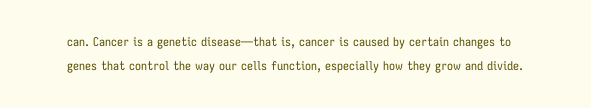can. Cancer is a genetic disease—that is, cancer is caused by certain changes to genes that control the way our cells function, especially how they grow and divide.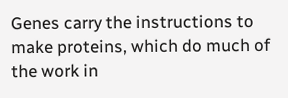Genes carry the instructions to make proteins, which do much of the work in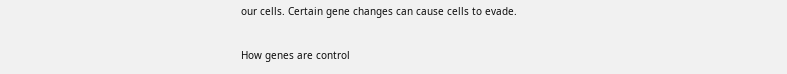our cells. Certain gene changes can cause cells to evade.

How genes are control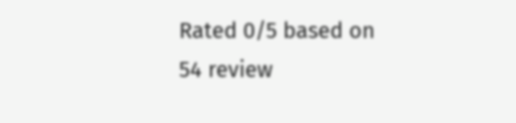Rated 0/5 based on 54 review